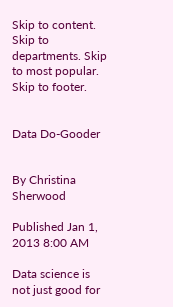Skip to content. Skip to departments. Skip to most popular. Skip to footer.


Data Do-Gooder


By Christina Sherwood

Published Jan 1, 2013 8:00 AM

Data science is not just good for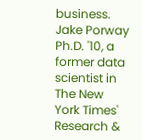business. Jake Porway Ph.D. '10, a former data scientist in The New York Times' Research &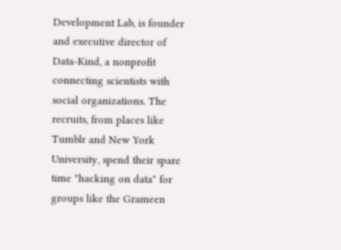Development Lab, is founder and executive director of Data-Kind, a nonprofit connecting scientists with social organizations. The recruits, from places like Tumblr and New York University, spend their spare time "hacking on data" for groups like the Grameen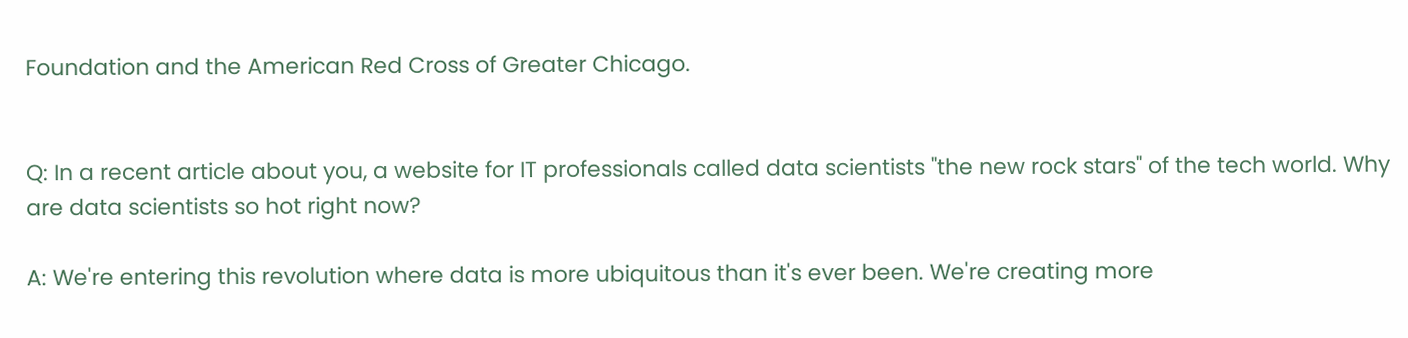Foundation and the American Red Cross of Greater Chicago.


Q: In a recent article about you, a website for IT professionals called data scientists "the new rock stars" of the tech world. Why are data scientists so hot right now?

A: We're entering this revolution where data is more ubiquitous than it's ever been. We're creating more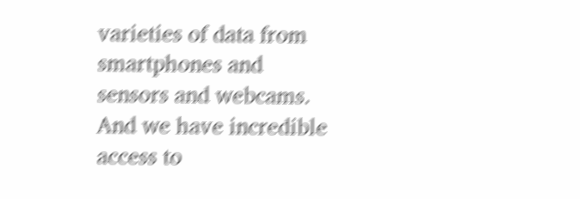varieties of data from smartphones and sensors and webcams. And we have incredible access to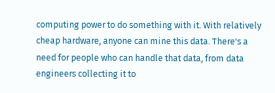computing power to do something with it. With relatively cheap hardware, anyone can mine this data. There's a need for people who can handle that data, from data engineers collecting it to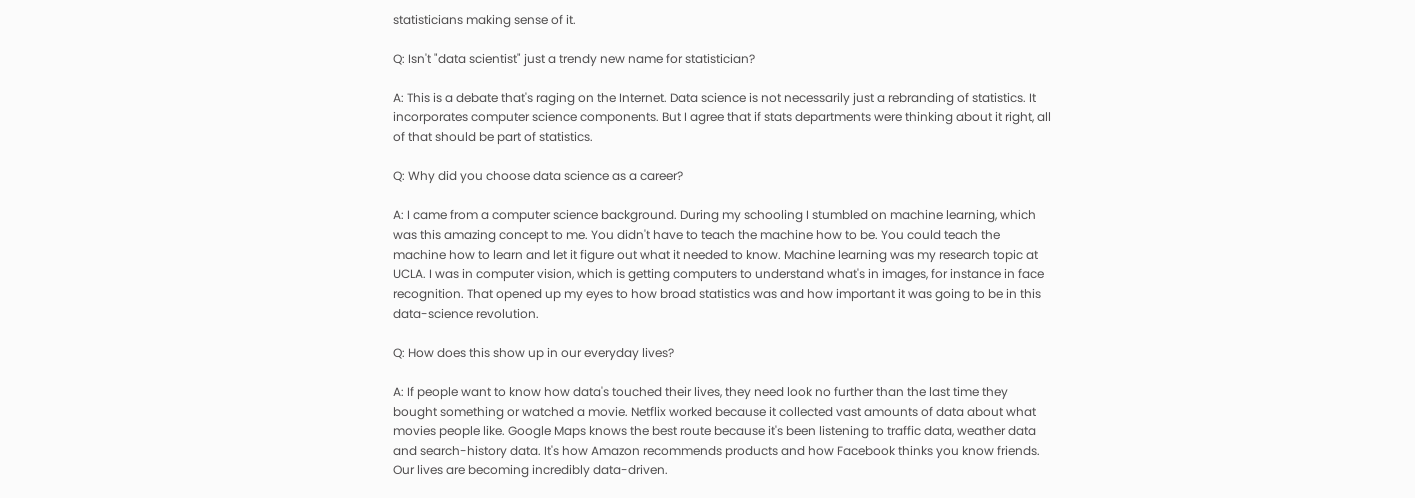statisticians making sense of it.

Q: Isn't "data scientist" just a trendy new name for statistician?

A: This is a debate that's raging on the Internet. Data science is not necessarily just a rebranding of statistics. It incorporates computer science components. But I agree that if stats departments were thinking about it right, all of that should be part of statistics.

Q: Why did you choose data science as a career?

A: I came from a computer science background. During my schooling I stumbled on machine learning, which was this amazing concept to me. You didn't have to teach the machine how to be. You could teach the machine how to learn and let it figure out what it needed to know. Machine learning was my research topic at UCLA. I was in computer vision, which is getting computers to understand what's in images, for instance in face recognition. That opened up my eyes to how broad statistics was and how important it was going to be in this data-science revolution.

Q: How does this show up in our everyday lives?

A: If people want to know how data's touched their lives, they need look no further than the last time they bought something or watched a movie. Netflix worked because it collected vast amounts of data about what movies people like. Google Maps knows the best route because it's been listening to traffic data, weather data and search-history data. It's how Amazon recommends products and how Facebook thinks you know friends. Our lives are becoming incredibly data-driven.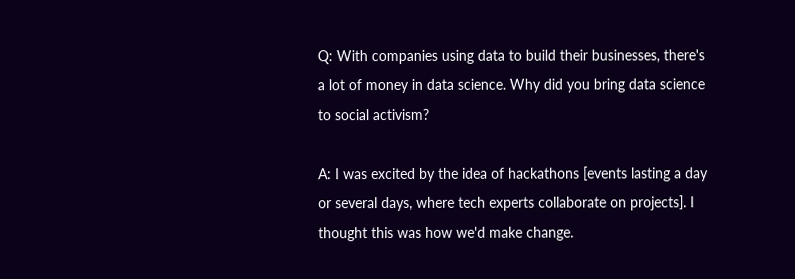Q: With companies using data to build their businesses, there's a lot of money in data science. Why did you bring data science to social activism?

A: I was excited by the idea of hackathons [events lasting a day or several days, where tech experts collaborate on projects]. I thought this was how we'd make change.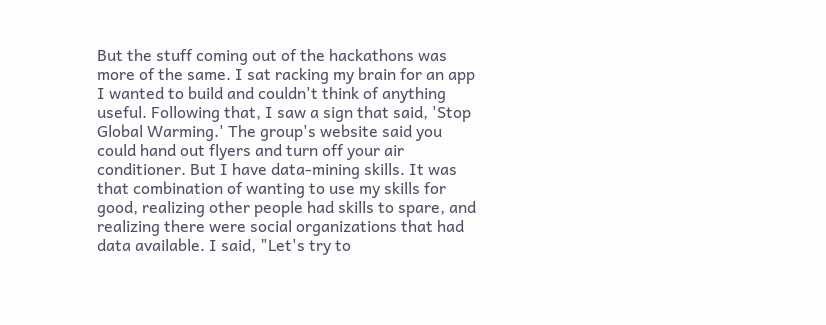But the stuff coming out of the hackathons was more of the same. I sat racking my brain for an app I wanted to build and couldn't think of anything useful. Following that, I saw a sign that said, 'Stop Global Warming.' The group's website said you could hand out flyers and turn off your air conditioner. But I have data-mining skills. It was that combination of wanting to use my skills for good, realizing other people had skills to spare, and realizing there were social organizations that had data available. I said, "Let's try to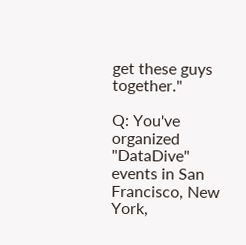get these guys together."

Q: You've organized "DataDive" events in San Francisco, New York,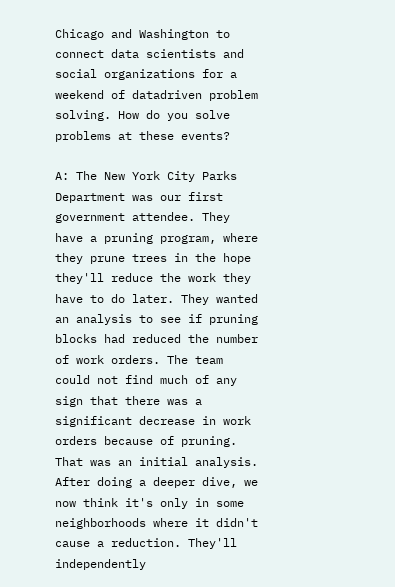Chicago and Washington to connect data scientists and social organizations for a weekend of datadriven problem solving. How do you solve problems at these events?

A: The New York City Parks Department was our first government attendee. They have a pruning program, where they prune trees in the hope they'll reduce the work they have to do later. They wanted an analysis to see if pruning blocks had reduced the number of work orders. The team could not find much of any sign that there was a significant decrease in work orders because of pruning. That was an initial analysis. After doing a deeper dive, we now think it's only in some neighborhoods where it didn't cause a reduction. They'll independently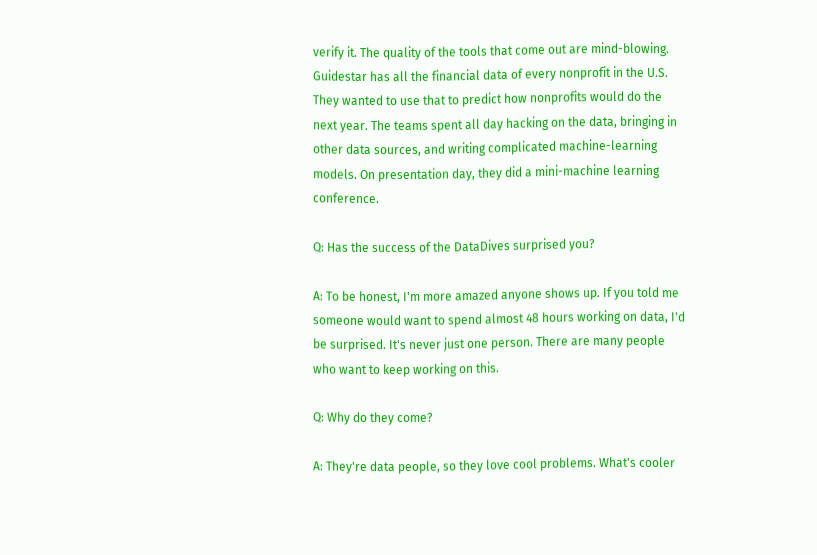verify it. The quality of the tools that come out are mind-blowing. Guidestar has all the financial data of every nonprofit in the U.S. They wanted to use that to predict how nonprofits would do the next year. The teams spent all day hacking on the data, bringing in other data sources, and writing complicated machine-learning models. On presentation day, they did a mini-machine learning conference.

Q: Has the success of the DataDives surprised you?

A: To be honest, I'm more amazed anyone shows up. If you told me someone would want to spend almost 48 hours working on data, I'd be surprised. It's never just one person. There are many people who want to keep working on this.

Q: Why do they come?

A: They're data people, so they love cool problems. What's cooler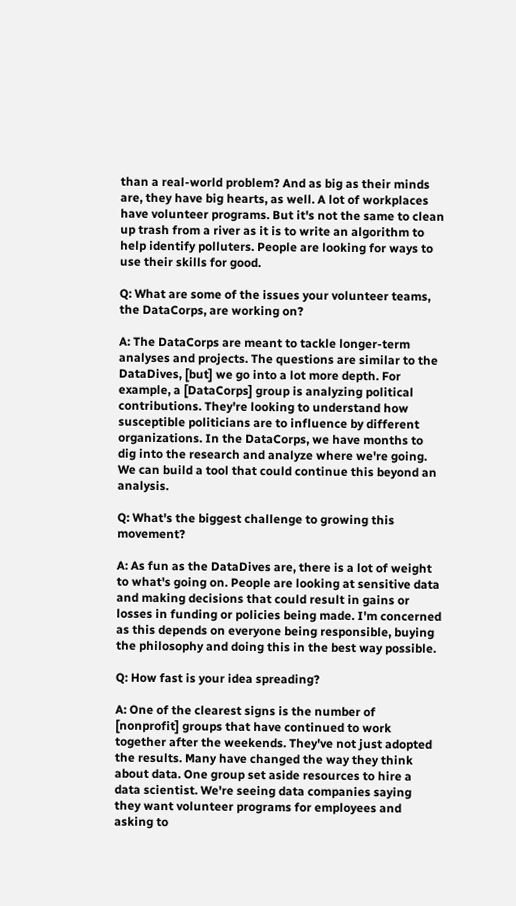than a real-world problem? And as big as their minds are, they have big hearts, as well. A lot of workplaces have volunteer programs. But it's not the same to clean up trash from a river as it is to write an algorithm to help identify polluters. People are looking for ways to use their skills for good.

Q: What are some of the issues your volunteer teams, the DataCorps, are working on?

A: The DataCorps are meant to tackle longer-term analyses and projects. The questions are similar to the DataDives, [but] we go into a lot more depth. For example, a [DataCorps] group is analyzing political contributions. They're looking to understand how susceptible politicians are to influence by different organizations. In the DataCorps, we have months to dig into the research and analyze where we're going. We can build a tool that could continue this beyond an analysis.

Q: What's the biggest challenge to growing this movement?

A: As fun as the DataDives are, there is a lot of weight to what's going on. People are looking at sensitive data and making decisions that could result in gains or losses in funding or policies being made. I'm concerned as this depends on everyone being responsible, buying the philosophy and doing this in the best way possible.

Q: How fast is your idea spreading?

A: One of the clearest signs is the number of [nonprofit] groups that have continued to work together after the weekends. They've not just adopted the results. Many have changed the way they think about data. One group set aside resources to hire a data scientist. We're seeing data companies saying they want volunteer programs for employees and asking to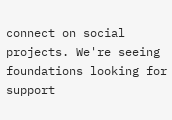connect on social projects. We're seeing foundations looking for support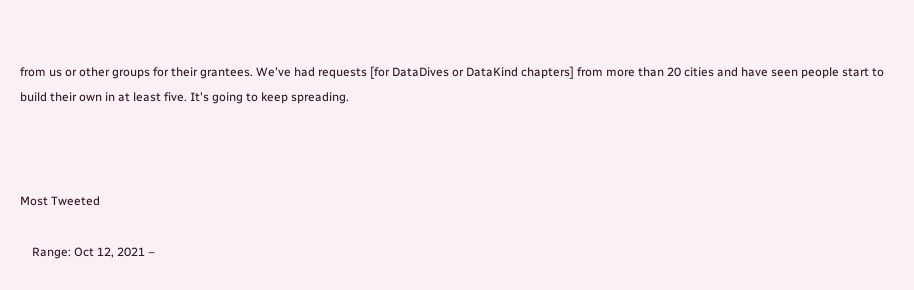from us or other groups for their grantees. We've had requests [for DataDives or DataKind chapters] from more than 20 cities and have seen people start to build their own in at least five. It's going to keep spreading.



Most Tweeted

    Range: Oct 12, 2021 –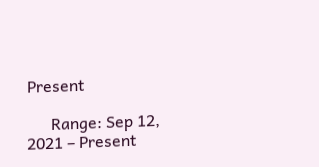Present

      Range: Sep 12, 2021 – Present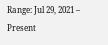Range: Jul 29, 2021 – Present